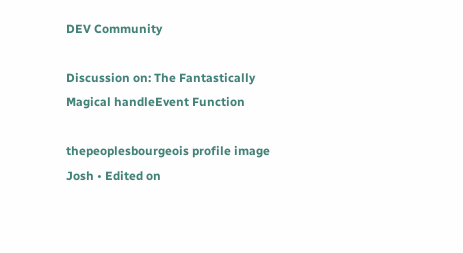DEV Community

Discussion on: The Fantastically Magical handleEvent Function

thepeoplesbourgeois profile image
Josh • Edited on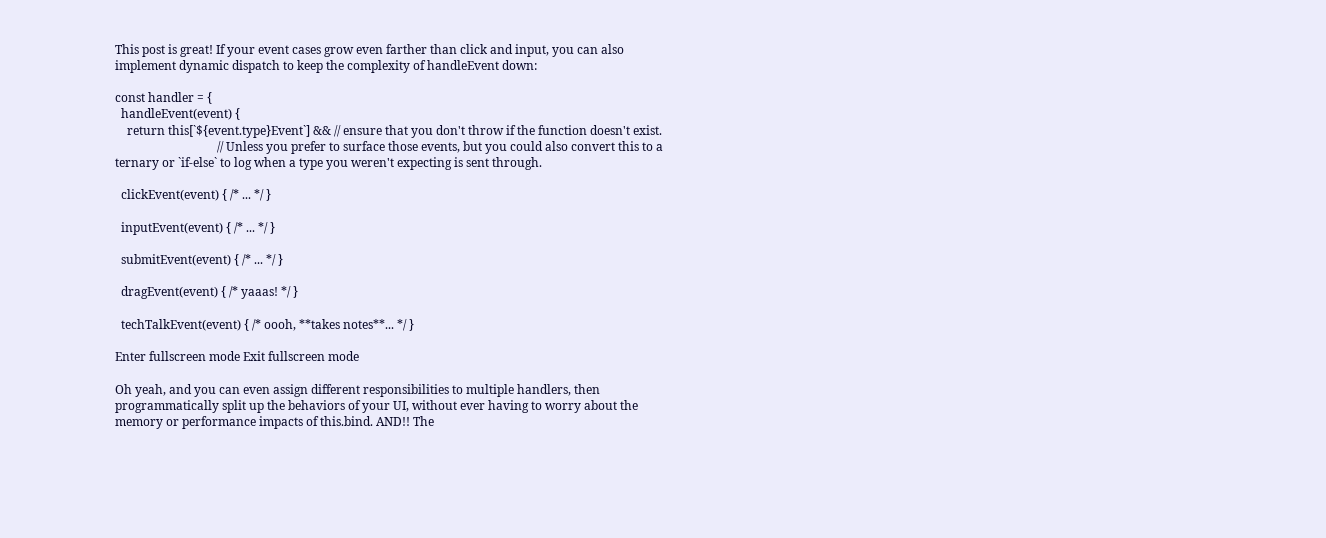This post is great! If your event cases grow even farther than click and input, you can also implement dynamic dispatch to keep the complexity of handleEvent down:

const handler = {
  handleEvent(event) {
    return this[`${event.type}Event`] && // ensure that you don't throw if the function doesn't exist.
                                  // Unless you prefer to surface those events, but you could also convert this to a ternary or `if-else` to log when a type you weren't expecting is sent through.

  clickEvent(event) { /* ... */ }

  inputEvent(event) { /* ... */ }

  submitEvent(event) { /* ... */ }

  dragEvent(event) { /* yaaas! */ }

  techTalkEvent(event) { /* oooh, **takes notes**... */ }

Enter fullscreen mode Exit fullscreen mode

Oh yeah, and you can even assign different responsibilities to multiple handlers, then programmatically split up the behaviors of your UI, without ever having to worry about the memory or performance impacts of this.bind. AND!! The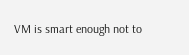VM is smart enough not to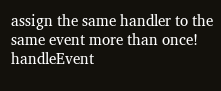assign the same handler to the same event more than once! handleEvent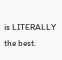is LITERALLY the best.